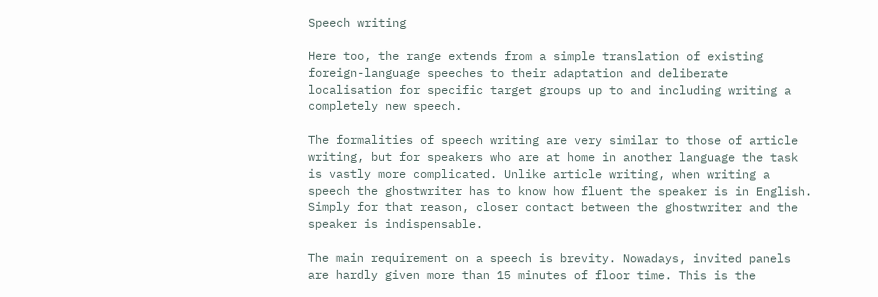Speech writing

Here too, the range extends from a simple translation of existing foreign-language speeches to their adaptation and deliberate localisation for specific target groups up to and including writing a completely new speech.

The formalities of speech writing are very similar to those of article writing, but for speakers who are at home in another language the task is vastly more complicated. Unlike article writing, when writing a speech the ghostwriter has to know how fluent the speaker is in English. Simply for that reason, closer contact between the ghostwriter and the speaker is indispensable.

The main requirement on a speech is brevity. Nowadays, invited panels are hardly given more than 15 minutes of floor time. This is the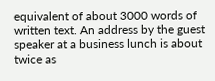equivalent of about 3000 words of written text. An address by the guest speaker at a business lunch is about twice as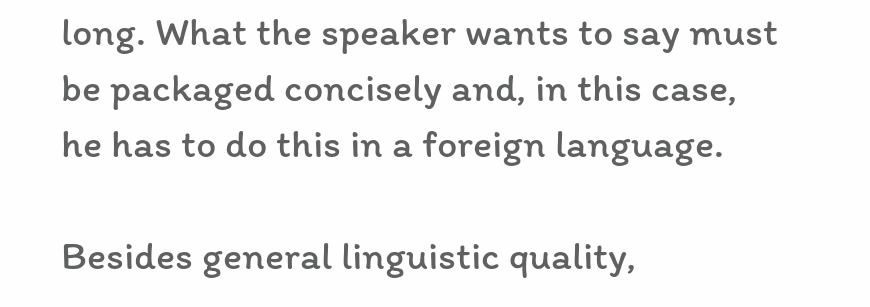long. What the speaker wants to say must be packaged concisely and, in this case, he has to do this in a foreign language.

Besides general linguistic quality,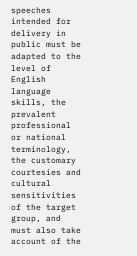speeches intended for delivery in public must be adapted to the level of English language skills, the prevalent professional or national terminology, the customary courtesies and cultural sensitivities of the target group, and must also take account of the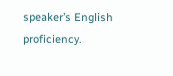speaker’s English proficiency.